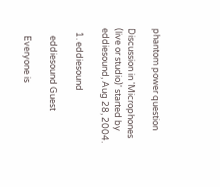phantom power question

Discussion in 'Microphones (live or studio)' started by eddiesound, Aug 28, 2004.

  1. eddiesound

    eddiesound Guest

    Everyone is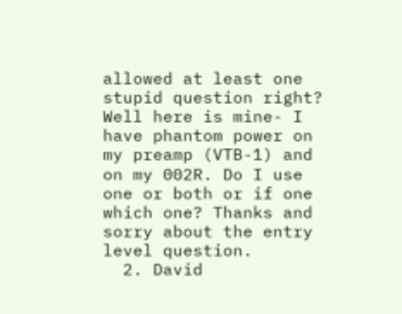allowed at least one stupid question right? Well here is mine- I have phantom power on my preamp (VTB-1) and on my 002R. Do I use one or both or if one which one? Thanks and sorry about the entry level question.
  2. David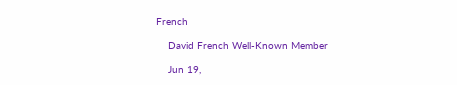French

    David French Well-Known Member

    Jun 19,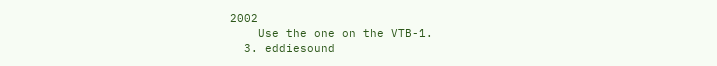2002
    Use the one on the VTB-1.
  3. eddiesound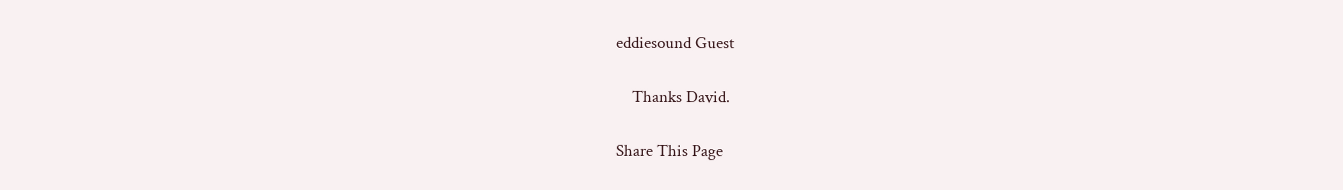eddiesound Guest

    Thanks David.

Share This Page